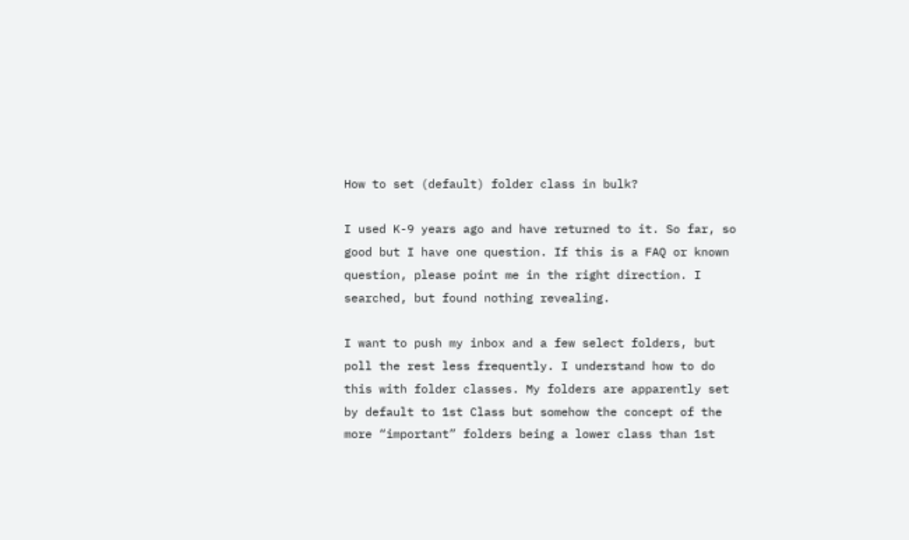How to set (default) folder class in bulk?

I used K-9 years ago and have returned to it. So far, so good but I have one question. If this is a FAQ or known question, please point me in the right direction. I searched, but found nothing revealing.

I want to push my inbox and a few select folders, but poll the rest less frequently. I understand how to do this with folder classes. My folders are apparently set by default to 1st Class but somehow the concept of the more “important” folders being a lower class than 1st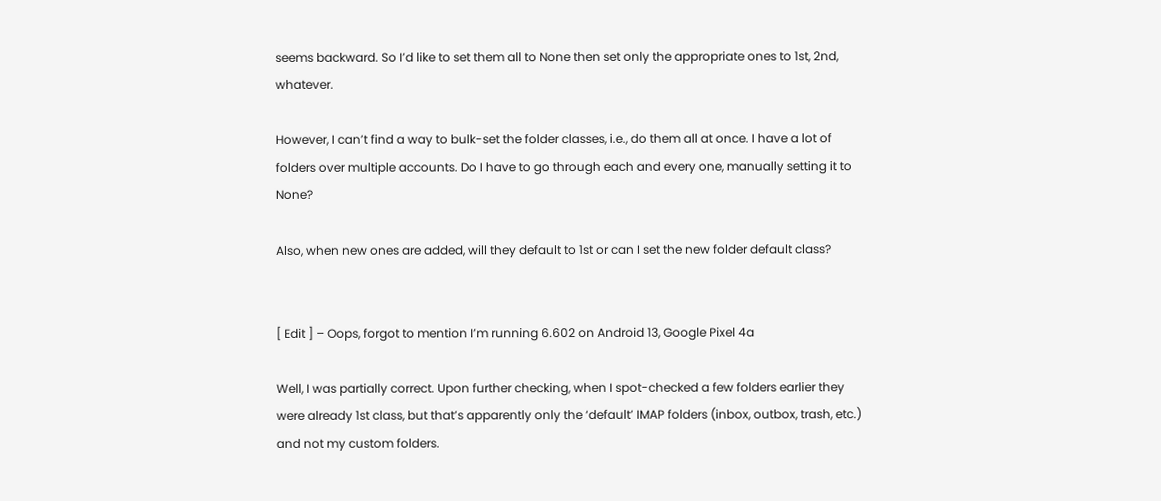seems backward. So I’d like to set them all to None then set only the appropriate ones to 1st, 2nd, whatever.

However, I can’t find a way to bulk-set the folder classes, i.e., do them all at once. I have a lot of folders over multiple accounts. Do I have to go through each and every one, manually setting it to None?

Also, when new ones are added, will they default to 1st or can I set the new folder default class?


[ Edit ] – Oops, forgot to mention I’m running 6.602 on Android 13, Google Pixel 4a

Well, I was partially correct. Upon further checking, when I spot-checked a few folders earlier they were already 1st class, but that’s apparently only the ‘default’ IMAP folders (inbox, outbox, trash, etc.) and not my custom folders.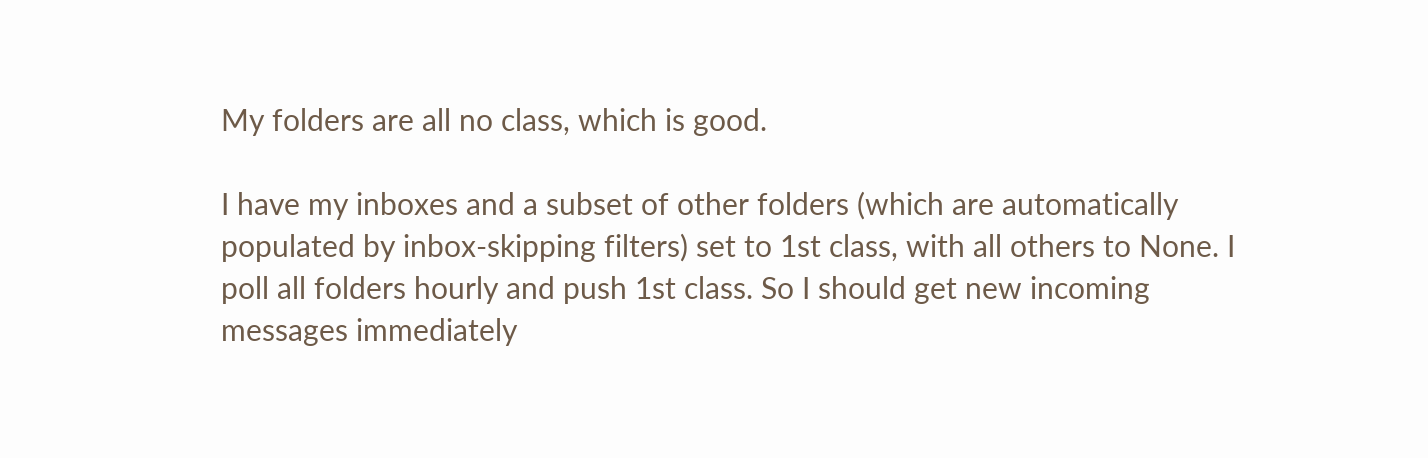My folders are all no class, which is good.

I have my inboxes and a subset of other folders (which are automatically populated by inbox-skipping filters) set to 1st class, with all others to None. I poll all folders hourly and push 1st class. So I should get new incoming messages immediately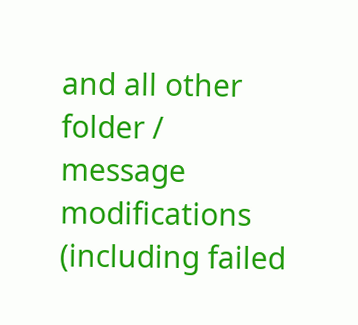and all other folder / message modifications (including failed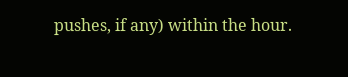pushes, if any) within the hour.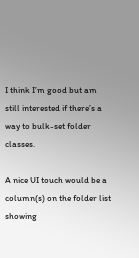I think I’m good but am still interested if there’s a way to bulk-set folder classes.

A nice UI touch would be a column(s) on the folder list showing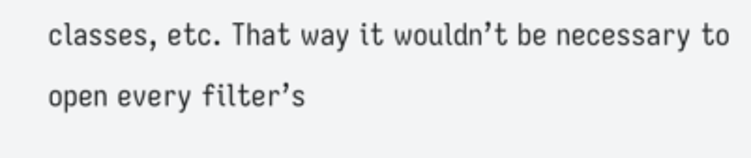classes, etc. That way it wouldn’t be necessary to open every filter’s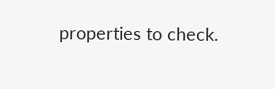properties to check.